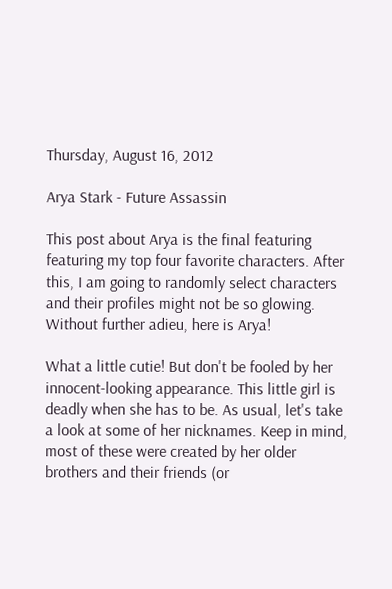Thursday, August 16, 2012

Arya Stark - Future Assassin

This post about Arya is the final featuring featuring my top four favorite characters. After this, I am going to randomly select characters and their profiles might not be so glowing. Without further adieu, here is Arya!

What a little cutie! But don't be fooled by her innocent-looking appearance. This little girl is deadly when she has to be. As usual, let's take a look at some of her nicknames. Keep in mind, most of these were created by her older brothers and their friends (or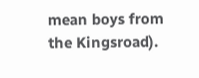mean boys from the Kingsroad).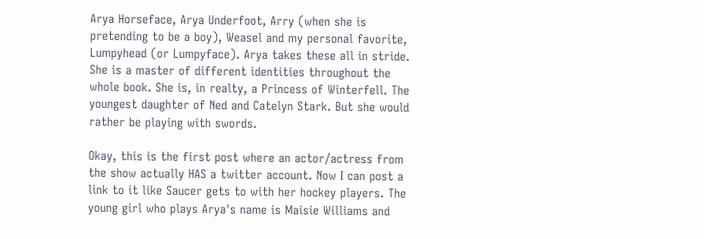Arya Horseface, Arya Underfoot, Arry (when she is pretending to be a boy), Weasel and my personal favorite, Lumpyhead (or Lumpyface). Arya takes these all in stride. She is a master of different identities throughout the whole book. She is, in realty, a Princess of Winterfell. The youngest daughter of Ned and Catelyn Stark. But she would rather be playing with swords.

Okay, this is the first post where an actor/actress from the show actually HAS a twitter account. Now I can post a link to it like Saucer gets to with her hockey players. The young girl who plays Arya's name is Maisie Williams and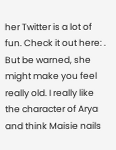her Twitter is a lot of fun. Check it out here: . But be warned, she might make you feel really old. I really like the character of Arya and think Maisie nails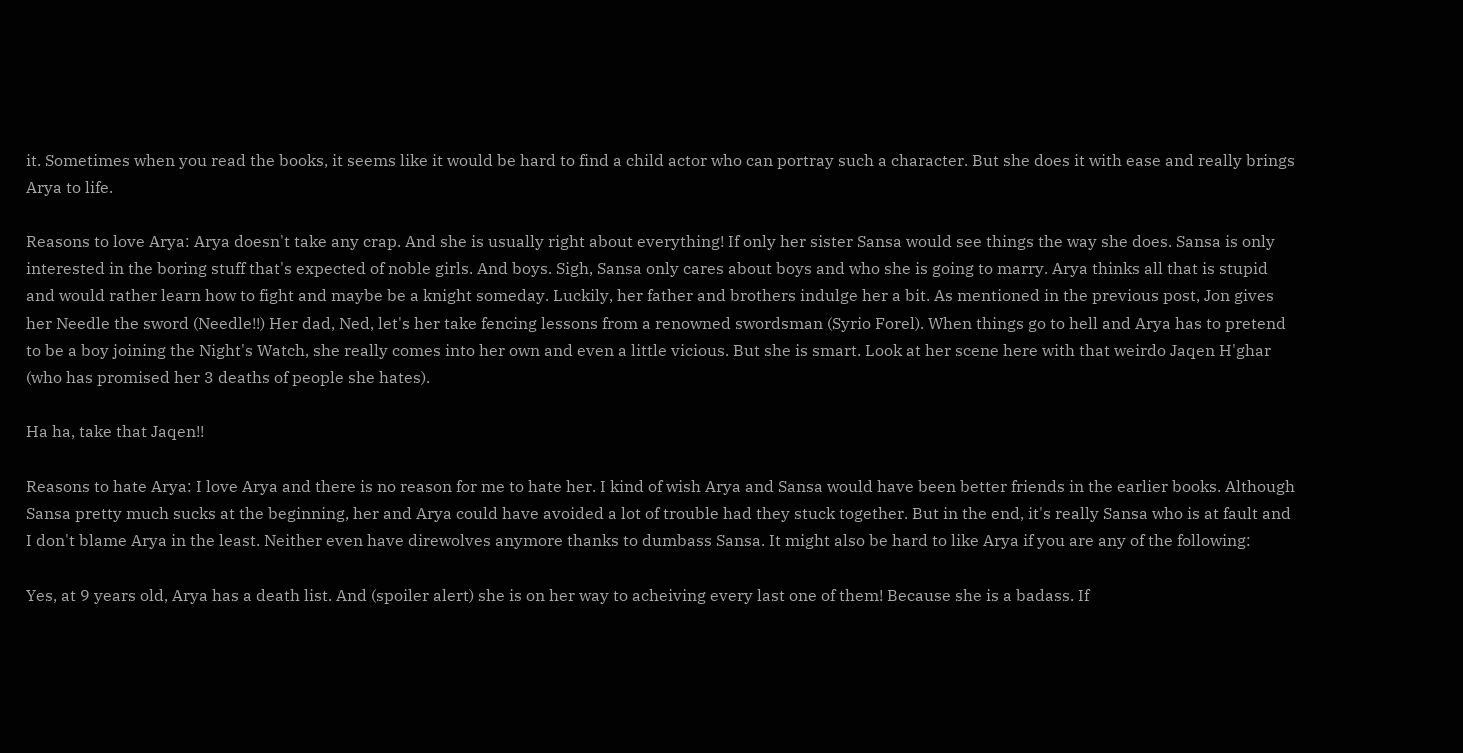it. Sometimes when you read the books, it seems like it would be hard to find a child actor who can portray such a character. But she does it with ease and really brings Arya to life.

Reasons to love Arya: Arya doesn't take any crap. And she is usually right about everything! If only her sister Sansa would see things the way she does. Sansa is only interested in the boring stuff that's expected of noble girls. And boys. Sigh, Sansa only cares about boys and who she is going to marry. Arya thinks all that is stupid and would rather learn how to fight and maybe be a knight someday. Luckily, her father and brothers indulge her a bit. As mentioned in the previous post, Jon gives her Needle the sword (Needle!!) Her dad, Ned, let's her take fencing lessons from a renowned swordsman (Syrio Forel). When things go to hell and Arya has to pretend to be a boy joining the Night's Watch, she really comes into her own and even a little vicious. But she is smart. Look at her scene here with that weirdo Jaqen H'ghar (who has promised her 3 deaths of people she hates).

Ha ha, take that Jaqen!!

Reasons to hate Arya: I love Arya and there is no reason for me to hate her. I kind of wish Arya and Sansa would have been better friends in the earlier books. Although Sansa pretty much sucks at the beginning, her and Arya could have avoided a lot of trouble had they stuck together. But in the end, it's really Sansa who is at fault and I don't blame Arya in the least. Neither even have direwolves anymore thanks to dumbass Sansa. It might also be hard to like Arya if you are any of the following:

Yes, at 9 years old, Arya has a death list. And (spoiler alert) she is on her way to acheiving every last one of them! Because she is a badass. If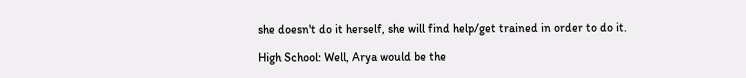she doesn't do it herself, she will find help/get trained in order to do it.

High School: Well, Arya would be the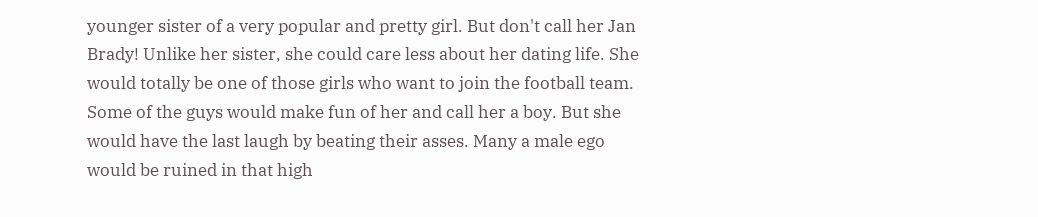younger sister of a very popular and pretty girl. But don't call her Jan Brady! Unlike her sister, she could care less about her dating life. She would totally be one of those girls who want to join the football team. Some of the guys would make fun of her and call her a boy. But she would have the last laugh by beating their asses. Many a male ego would be ruined in that high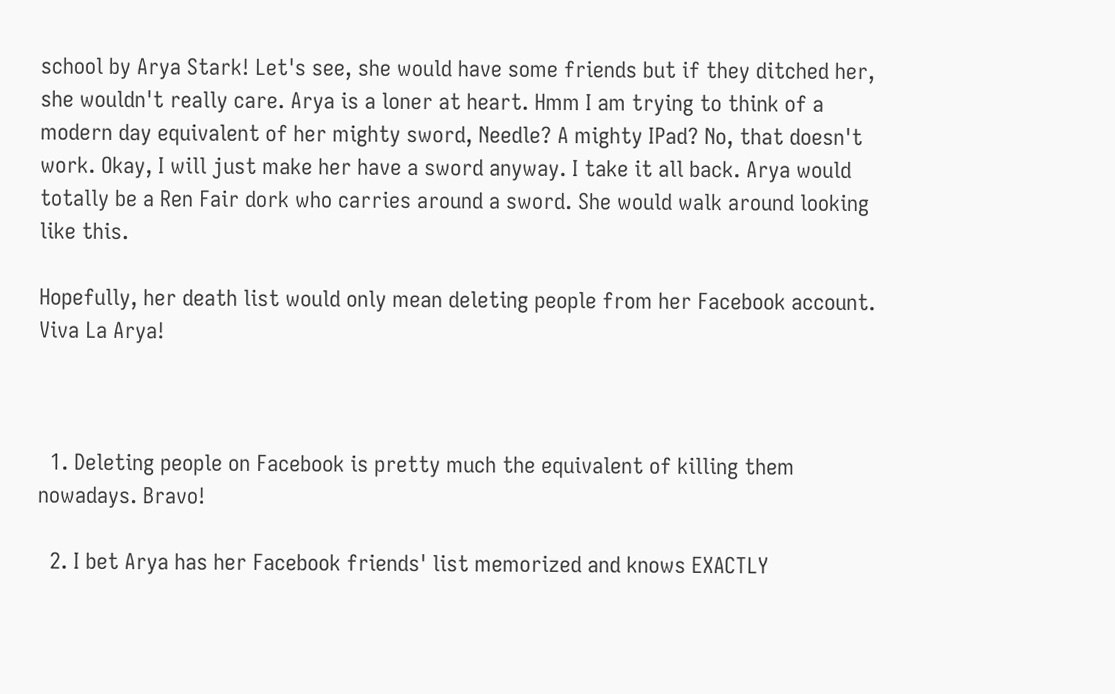school by Arya Stark! Let's see, she would have some friends but if they ditched her, she wouldn't really care. Arya is a loner at heart. Hmm I am trying to think of a modern day equivalent of her mighty sword, Needle? A mighty IPad? No, that doesn't work. Okay, I will just make her have a sword anyway. I take it all back. Arya would totally be a Ren Fair dork who carries around a sword. She would walk around looking like this.

Hopefully, her death list would only mean deleting people from her Facebook account. Viva La Arya!



  1. Deleting people on Facebook is pretty much the equivalent of killing them nowadays. Bravo!

  2. I bet Arya has her Facebook friends' list memorized and knows EXACTLY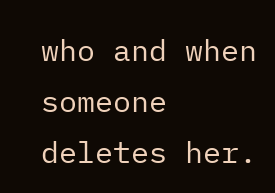who and when someone deletes her.